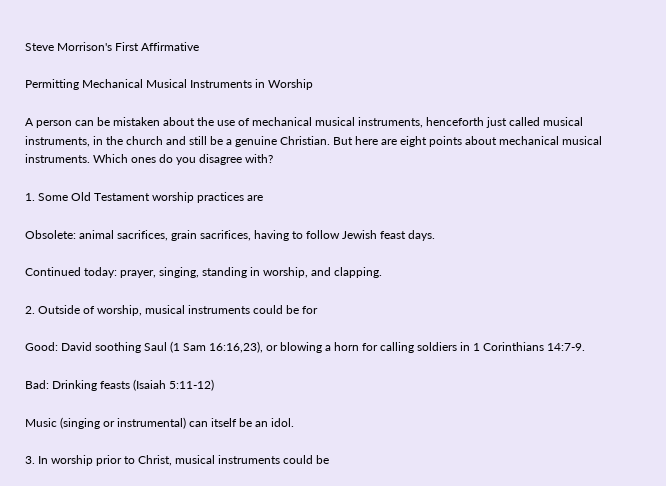Steve Morrison's First Affirmative

Permitting Mechanical Musical Instruments in Worship

A person can be mistaken about the use of mechanical musical instruments, henceforth just called musical instruments, in the church and still be a genuine Christian. But here are eight points about mechanical musical instruments. Which ones do you disagree with?

1. Some Old Testament worship practices are

Obsolete: animal sacrifices, grain sacrifices, having to follow Jewish feast days.

Continued today: prayer, singing, standing in worship, and clapping.

2. Outside of worship, musical instruments could be for

Good: David soothing Saul (1 Sam 16:16,23), or blowing a horn for calling soldiers in 1 Corinthians 14:7-9.

Bad: Drinking feasts (Isaiah 5:11-12)

Music (singing or instrumental) can itself be an idol.

3. In worship prior to Christ, musical instruments could be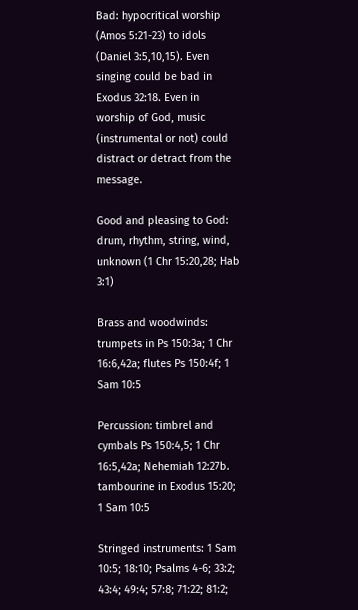Bad: hypocritical worship (Amos 5:21-23) to idols (Daniel 3:5,10,15). Even singing could be bad in Exodus 32:18. Even in worship of God, music (instrumental or not) could distract or detract from the message.

Good and pleasing to God: drum, rhythm, string, wind, unknown (1 Chr 15:20,28; Hab 3:1)

Brass and woodwinds: trumpets in Ps 150:3a; 1 Chr 16:6,42a; flutes Ps 150:4f; 1 Sam 10:5

Percussion: timbrel and cymbals Ps 150:4,5; 1 Chr 16:5,42a; Nehemiah 12:27b. tambourine in Exodus 15:20; 1 Sam 10:5

Stringed instruments: 1 Sam 10:5; 18:10; Psalms 4-6; 33:2; 43:4; 49:4; 57:8; 71:22; 81:2;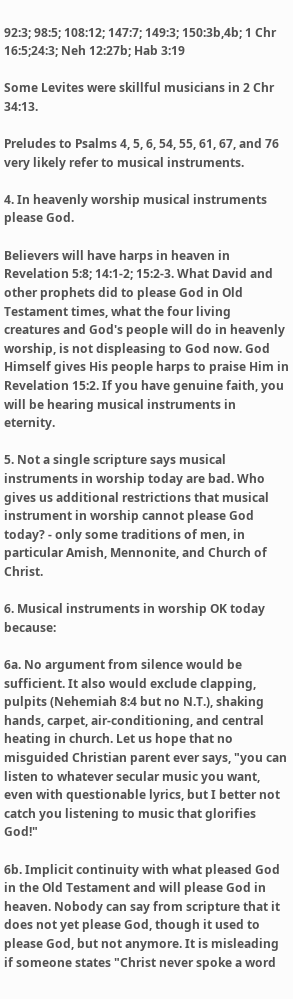92:3; 98:5; 108:12; 147:7; 149:3; 150:3b,4b; 1 Chr 16:5;24:3; Neh 12:27b; Hab 3:19

Some Levites were skillful musicians in 2 Chr 34:13.

Preludes to Psalms 4, 5, 6, 54, 55, 61, 67, and 76 very likely refer to musical instruments.

4. In heavenly worship musical instruments please God.

Believers will have harps in heaven in Revelation 5:8; 14:1-2; 15:2-3. What David and other prophets did to please God in Old Testament times, what the four living creatures and God's people will do in heavenly worship, is not displeasing to God now. God Himself gives His people harps to praise Him in Revelation 15:2. If you have genuine faith, you will be hearing musical instruments in eternity.

5. Not a single scripture says musical instruments in worship today are bad. Who gives us additional restrictions that musical instrument in worship cannot please God today? - only some traditions of men, in particular Amish, Mennonite, and Church of Christ.

6. Musical instruments in worship OK today because:

6a. No argument from silence would be sufficient. It also would exclude clapping, pulpits (Nehemiah 8:4 but no N.T.), shaking hands, carpet, air-conditioning, and central heating in church. Let us hope that no misguided Christian parent ever says, "you can listen to whatever secular music you want, even with questionable lyrics, but I better not catch you listening to music that glorifies God!"

6b. Implicit continuity with what pleased God in the Old Testament and will please God in heaven. Nobody can say from scripture that it does not yet please God, though it used to please God, but not anymore. It is misleading if someone states "Christ never spoke a word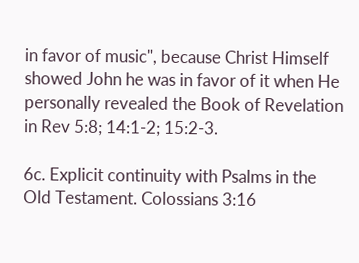in favor of music", because Christ Himself showed John he was in favor of it when He personally revealed the Book of Revelation in Rev 5:8; 14:1-2; 15:2-3.

6c. Explicit continuity with Psalms in the Old Testament. Colossians 3:16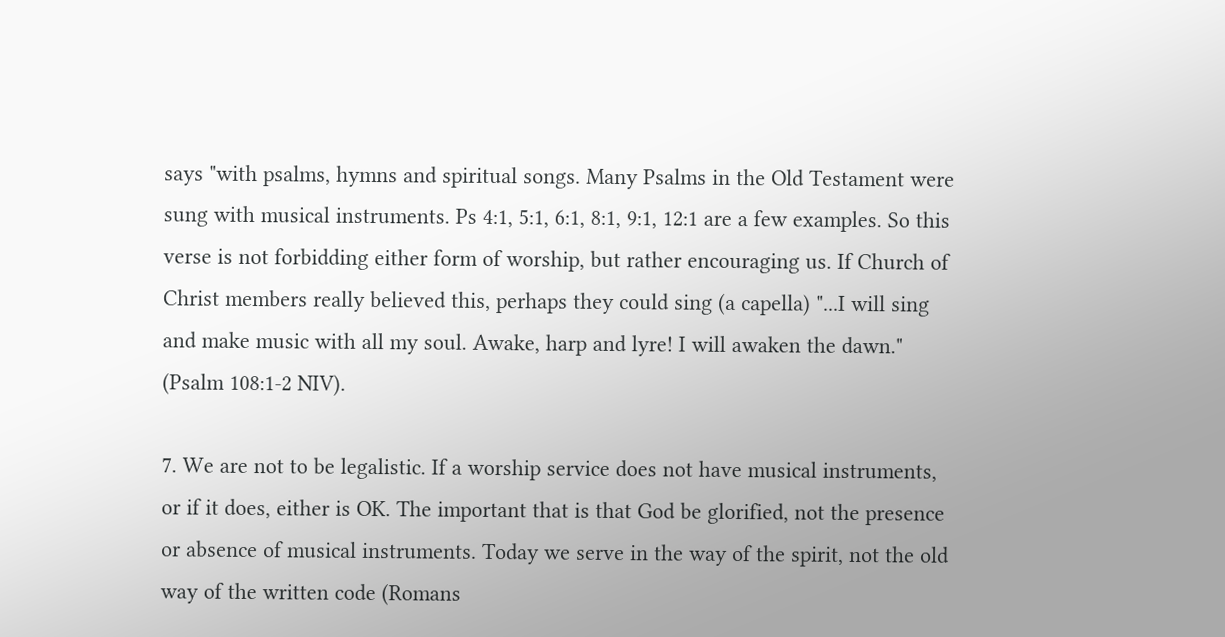says "with psalms, hymns and spiritual songs. Many Psalms in the Old Testament were sung with musical instruments. Ps 4:1, 5:1, 6:1, 8:1, 9:1, 12:1 are a few examples. So this verse is not forbidding either form of worship, but rather encouraging us. If Church of Christ members really believed this, perhaps they could sing (a capella) "...I will sing and make music with all my soul. Awake, harp and lyre! I will awaken the dawn." (Psalm 108:1-2 NIV).

7. We are not to be legalistic. If a worship service does not have musical instruments, or if it does, either is OK. The important that is that God be glorified, not the presence or absence of musical instruments. Today we serve in the way of the spirit, not the old way of the written code (Romans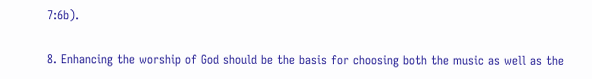7:6b).

8. Enhancing the worship of God should be the basis for choosing both the music as well as the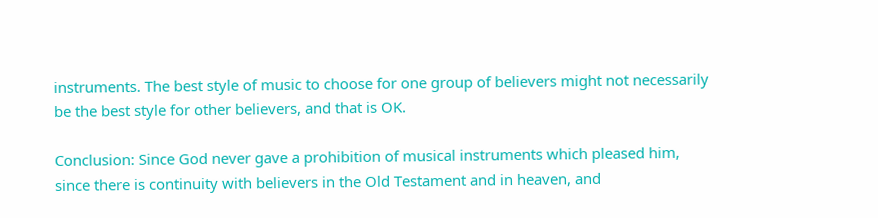instruments. The best style of music to choose for one group of believers might not necessarily be the best style for other believers, and that is OK.

Conclusion: Since God never gave a prohibition of musical instruments which pleased him, since there is continuity with believers in the Old Testament and in heaven, and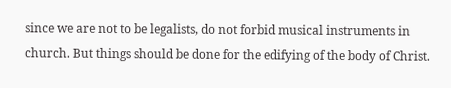since we are not to be legalists, do not forbid musical instruments in church. But things should be done for the edifying of the body of Christ.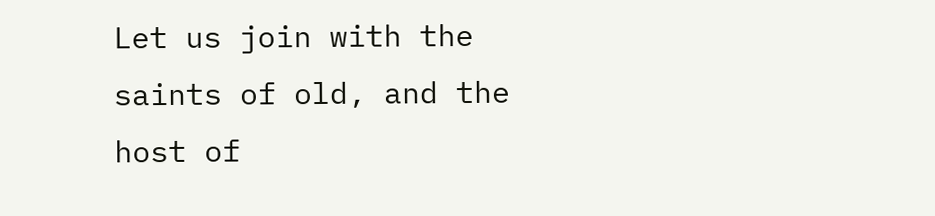Let us join with the saints of old, and the host of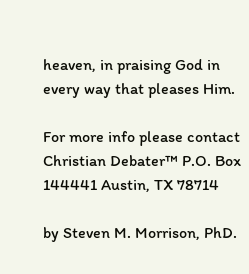heaven, in praising God in every way that pleases Him.

For more info please contact Christian Debater™ P.O. Box 144441 Austin, TX 78714

by Steven M. Morrison, PhD.